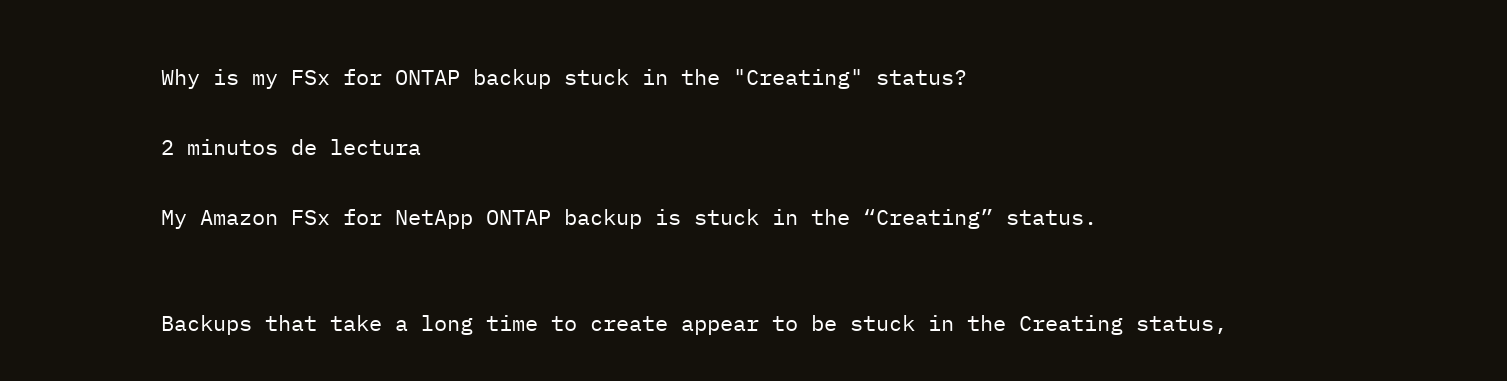Why is my FSx for ONTAP backup stuck in the "Creating" status?

2 minutos de lectura

My Amazon FSx for NetApp ONTAP backup is stuck in the “Creating” status.


Backups that take a long time to create appear to be stuck in the Creating status,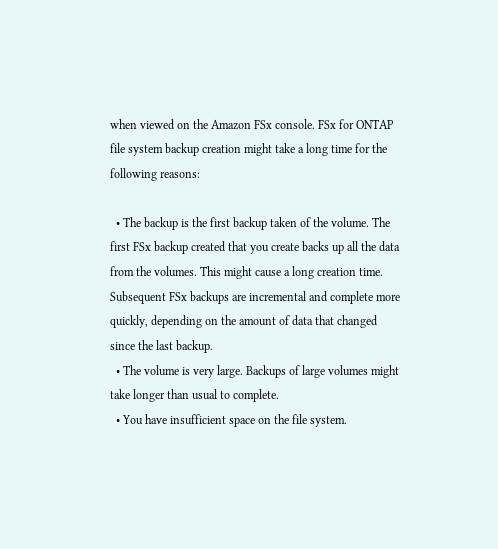when viewed on the Amazon FSx console. FSx for ONTAP file system backup creation might take a long time for the following reasons:

  • The backup is the first backup taken of the volume. The first FSx backup created that you create backs up all the data from the volumes. This might cause a long creation time. Subsequent FSx backups are incremental and complete more quickly, depending on the amount of data that changed since the last backup.
  • The volume is very large. Backups of large volumes might take longer than usual to complete.
  • You have insufficient space on the file system.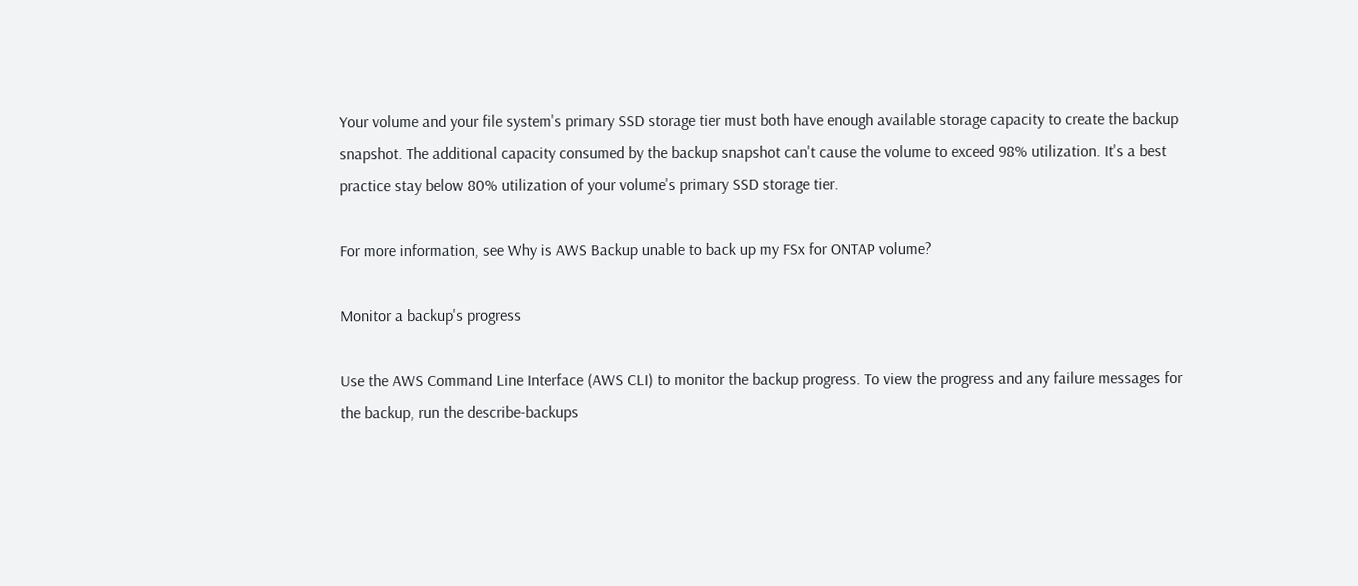Your volume and your file system's primary SSD storage tier must both have enough available storage capacity to create the backup snapshot. The additional capacity consumed by the backup snapshot can't cause the volume to exceed 98% utilization. It's a best practice stay below 80% utilization of your volume's primary SSD storage tier.

For more information, see Why is AWS Backup unable to back up my FSx for ONTAP volume?

Monitor a backup's progress

Use the AWS Command Line Interface (AWS CLI) to monitor the backup progress. To view the progress and any failure messages for the backup, run the describe-backups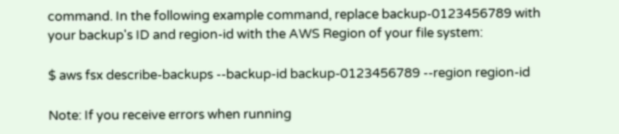command. In the following example command, replace backup-0123456789 with your backup's ID and region-id with the AWS Region of your file system:

$ aws fsx describe-backups --backup-id backup-0123456789 --region region-id

Note: If you receive errors when running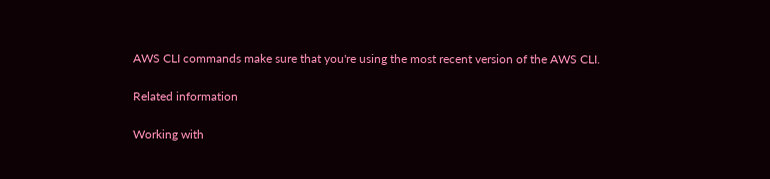AWS CLI commands make sure that you're using the most recent version of the AWS CLI.

Related information

Working with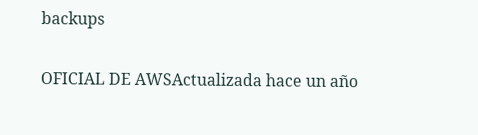backups

OFICIAL DE AWSActualizada hace un año